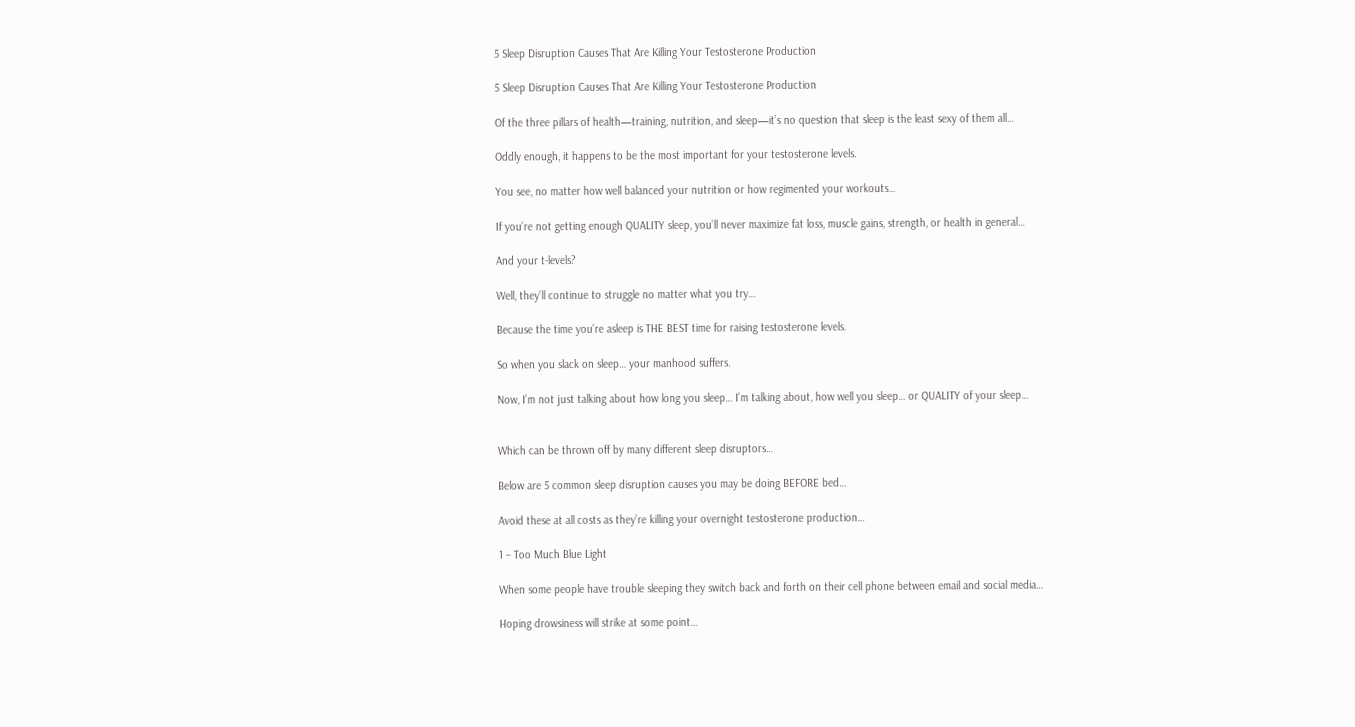5 Sleep Disruption Causes That Are Killing Your Testosterone Production

5 Sleep Disruption Causes That Are Killing Your Testosterone Production

Of the three pillars of health—training, nutrition, and sleep—it’s no question that sleep is the least sexy of them all…

Oddly enough, it happens to be the most important for your testosterone levels.

You see, no matter how well balanced your nutrition or how regimented your workouts…

If you’re not getting enough QUALITY sleep, you’ll never maximize fat loss, muscle gains, strength, or health in general…

And your t-levels?

Well, they’ll continue to struggle no matter what you try…

Because the time you’re asleep is THE BEST time for raising testosterone levels.

So when you slack on sleep… your manhood suffers.

Now, I’m not just talking about how long you sleep… I’m talking about, how well you sleep… or QUALITY of your sleep…


Which can be thrown off by many different sleep disruptors…

Below are 5 common sleep disruption causes you may be doing BEFORE bed…

Avoid these at all costs as they’re killing your overnight testosterone production…

1 – Too Much Blue Light

When some people have trouble sleeping they switch back and forth on their cell phone between email and social media…

Hoping drowsiness will strike at some point…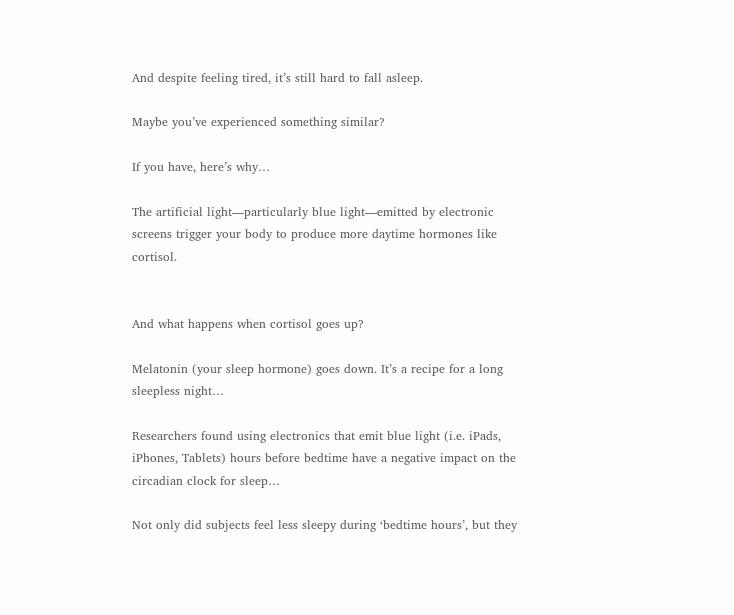And despite feeling tired, it’s still hard to fall asleep.

Maybe you’ve experienced something similar?

If you have, here’s why…

The artificial light—particularly blue light—emitted by electronic screens trigger your body to produce more daytime hormones like cortisol.


And what happens when cortisol goes up?

Melatonin (your sleep hormone) goes down. It’s a recipe for a long sleepless night…

Researchers found using electronics that emit blue light (i.e. iPads, iPhones, Tablets) hours before bedtime have a negative impact on the circadian clock for sleep…

Not only did subjects feel less sleepy during ‘bedtime hours’, but they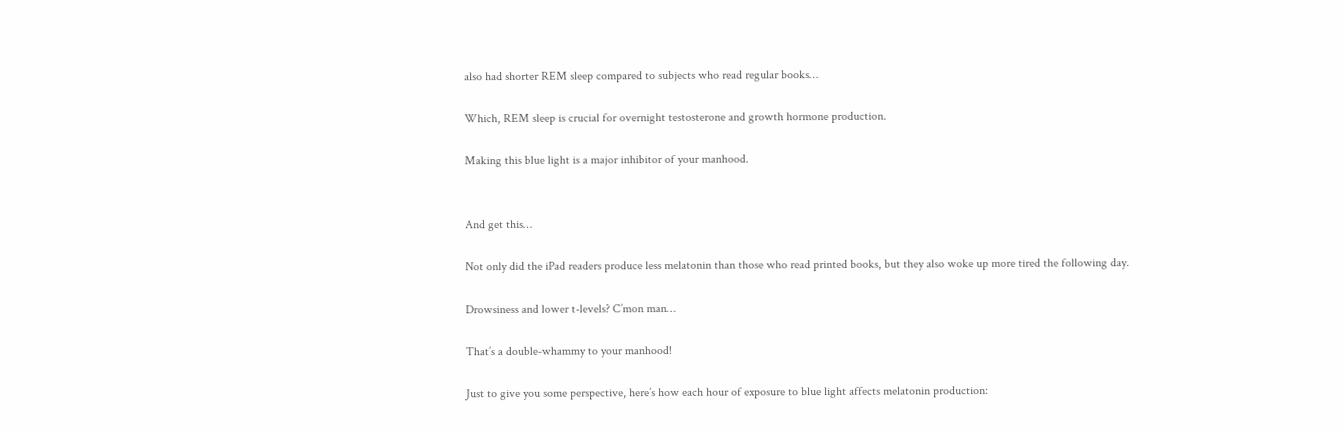also had shorter REM sleep compared to subjects who read regular books…

Which, REM sleep is crucial for overnight testosterone and growth hormone production.

Making this blue light is a major inhibitor of your manhood.


And get this…

Not only did the iPad readers produce less melatonin than those who read printed books, but they also woke up more tired the following day.

Drowsiness and lower t-levels? C’mon man…

That’s a double-whammy to your manhood!

Just to give you some perspective, here’s how each hour of exposure to blue light affects melatonin production: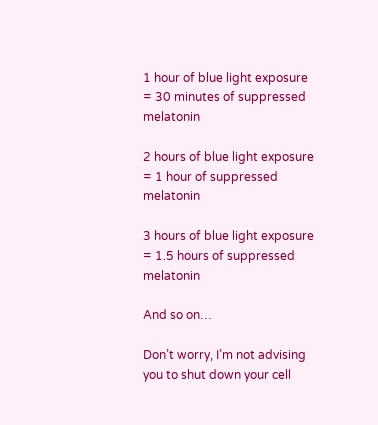1 hour of blue light exposure = 30 minutes of suppressed melatonin

2 hours of blue light exposure = 1 hour of suppressed melatonin

3 hours of blue light exposure = 1.5 hours of suppressed melatonin

And so on…

Don’t worry, I’m not advising you to shut down your cell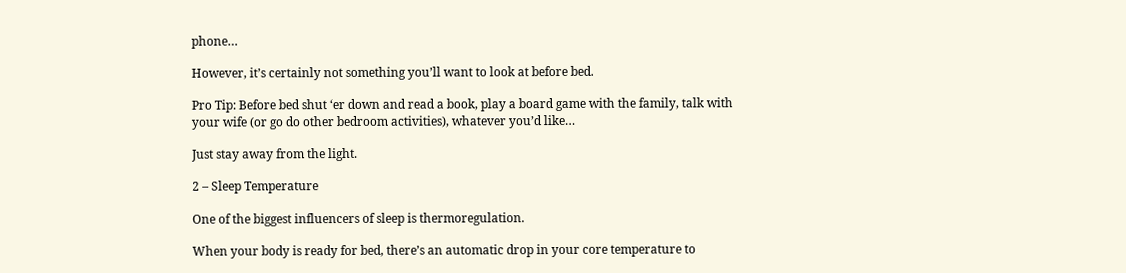phone…

However, it’s certainly not something you’ll want to look at before bed.

Pro Tip: Before bed shut ‘er down and read a book, play a board game with the family, talk with your wife (or go do other bedroom activities), whatever you’d like…

Just stay away from the light.

2 – Sleep Temperature

One of the biggest influencers of sleep is thermoregulation.

When your body is ready for bed, there’s an automatic drop in your core temperature to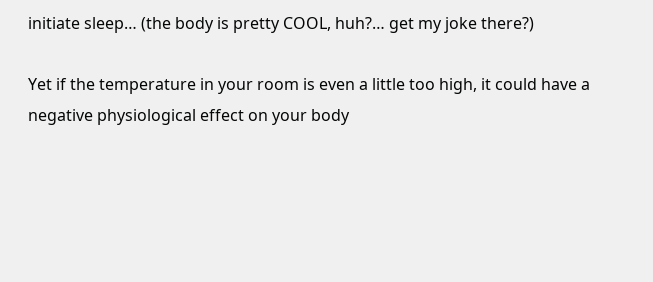initiate sleep… (the body is pretty COOL, huh?… get my joke there?)

Yet if the temperature in your room is even a little too high, it could have a negative physiological effect on your body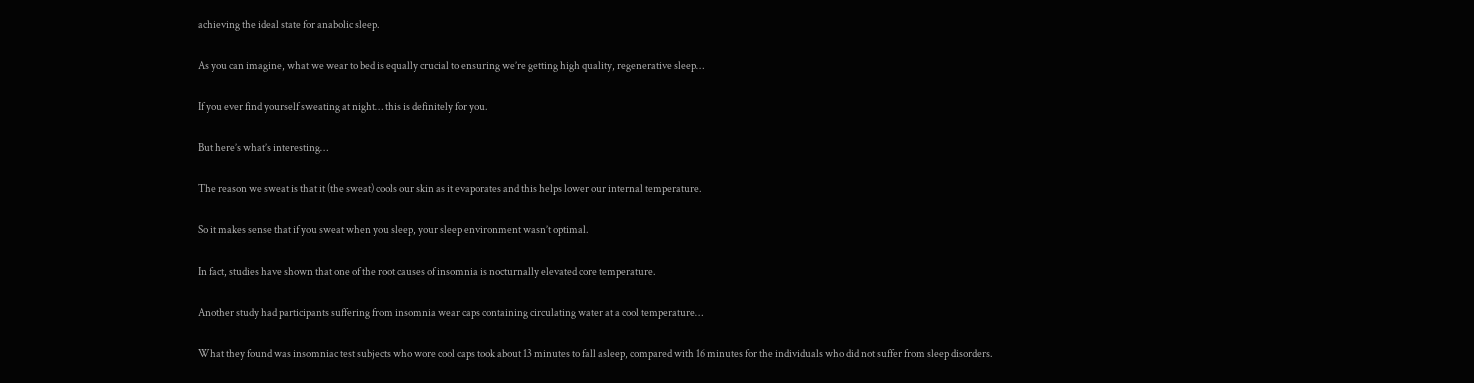achieving the ideal state for anabolic sleep.

As you can imagine, what we wear to bed is equally crucial to ensuring we’re getting high quality, regenerative sleep…

If you ever find yourself sweating at night… this is definitely for you.

But here’s what’s interesting…

The reason we sweat is that it (the sweat) cools our skin as it evaporates and this helps lower our internal temperature.

So it makes sense that if you sweat when you sleep, your sleep environment wasn’t optimal.

In fact, studies have shown that one of the root causes of insomnia is nocturnally elevated core temperature.

Another study had participants suffering from insomnia wear caps containing circulating water at a cool temperature…

What they found was insomniac test subjects who wore cool caps took about 13 minutes to fall asleep, compared with 16 minutes for the individuals who did not suffer from sleep disorders.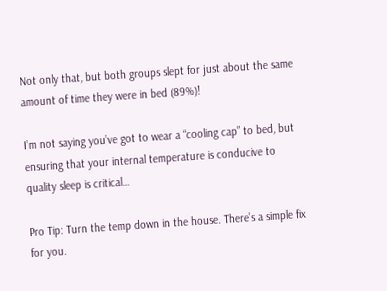Not only that, but both groups slept for just about the same amount of time they were in bed (89%)!

I’m not saying you’ve got to wear a “cooling cap” to bed, but ensuring that your internal temperature is conducive to quality sleep is critical…

Pro Tip: Turn the temp down in the house. There’s a simple fix for you.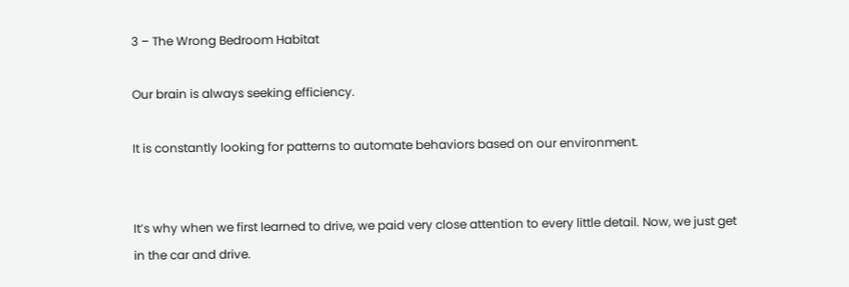3 – The Wrong Bedroom Habitat

Our brain is always seeking efficiency.

It is constantly looking for patterns to automate behaviors based on our environment.


It’s why when we first learned to drive, we paid very close attention to every little detail. Now, we just get in the car and drive.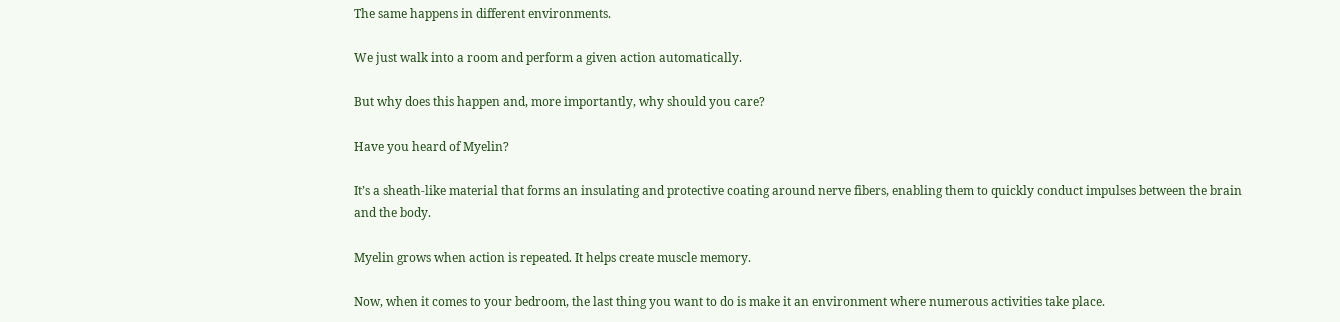The same happens in different environments.

We just walk into a room and perform a given action automatically.

But why does this happen and, more importantly, why should you care?

Have you heard of Myelin?

It’s a sheath-like material that forms an insulating and protective coating around nerve fibers, enabling them to quickly conduct impulses between the brain and the body.

Myelin grows when action is repeated. It helps create muscle memory.

Now, when it comes to your bedroom, the last thing you want to do is make it an environment where numerous activities take place.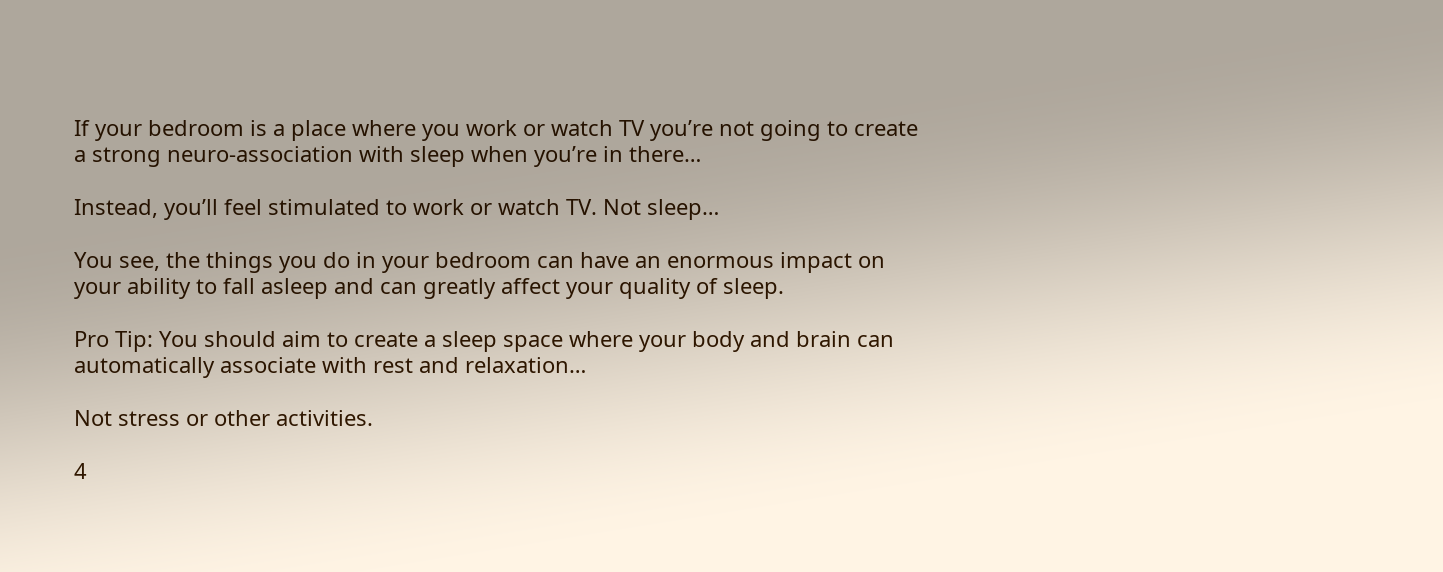If your bedroom is a place where you work or watch TV you’re not going to create a strong neuro-association with sleep when you’re in there…

Instead, you’ll feel stimulated to work or watch TV. Not sleep…

You see, the things you do in your bedroom can have an enormous impact on your ability to fall asleep and can greatly affect your quality of sleep.

Pro Tip: You should aim to create a sleep space where your body and brain can automatically associate with rest and relaxation…

Not stress or other activities.

4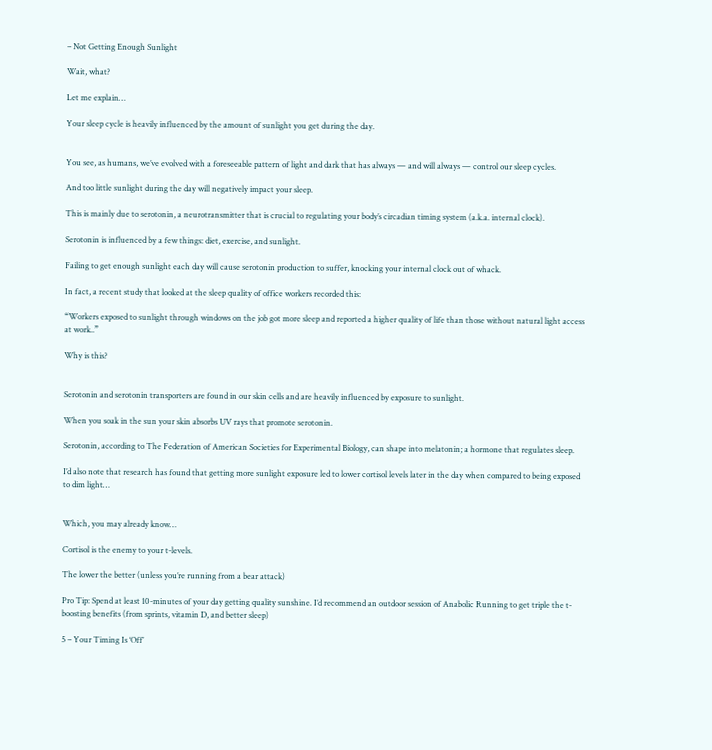– Not Getting Enough Sunlight

Wait, what?

Let me explain…

Your sleep cycle is heavily influenced by the amount of sunlight you get during the day.


You see, as humans, we’ve evolved with a foreseeable pattern of light and dark that has always — and will always — control our sleep cycles.

And too little sunlight during the day will negatively impact your sleep.

This is mainly due to serotonin, a neurotransmitter that is crucial to regulating your body’s circadian timing system (a.k.a. internal clock).

Serotonin is influenced by a few things: diet, exercise, and sunlight.

Failing to get enough sunlight each day will cause serotonin production to suffer, knocking your internal clock out of whack.

In fact, a recent study that looked at the sleep quality of office workers recorded this:

“Workers exposed to sunlight through windows on the job got more sleep and reported a higher quality of life than those without natural light access at work..”

Why is this?


Serotonin and serotonin transporters are found in our skin cells and are heavily influenced by exposure to sunlight.

When you soak in the sun your skin absorbs UV rays that promote serotonin.

Serotonin, according to The Federation of American Societies for Experimental Biology, can shape into melatonin; a hormone that regulates sleep.

I’d also note that research has found that getting more sunlight exposure led to lower cortisol levels later in the day when compared to being exposed to dim light…


Which, you may already know…

Cortisol is the enemy to your t-levels.

The lower the better (unless you’re running from a bear attack)

Pro Tip: Spend at least 10-minutes of your day getting quality sunshine. I’d recommend an outdoor session of Anabolic Running to get triple the t-boosting benefits (from sprints, vitamin D, and better sleep)

5 – Your Timing Is ‘Off’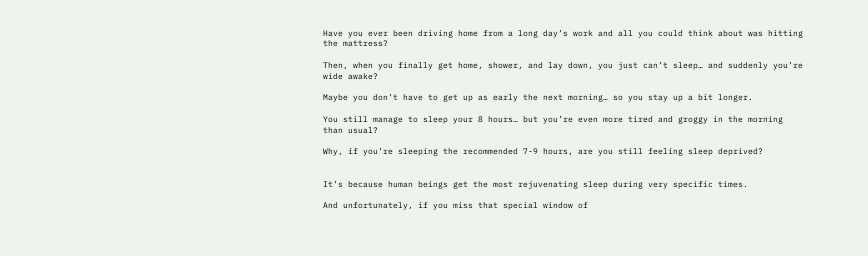Have you ever been driving home from a long day’s work and all you could think about was hitting the mattress?

Then, when you finally get home, shower, and lay down, you just can’t sleep… and suddenly you’re wide awake?

Maybe you don’t have to get up as early the next morning… so you stay up a bit longer.

You still manage to sleep your 8 hours… but you’re even more tired and groggy in the morning than usual?

Why, if you’re sleeping the recommended 7-9 hours, are you still feeling sleep deprived?


It’s because human beings get the most rejuvenating sleep during very specific times.

And unfortunately, if you miss that special window of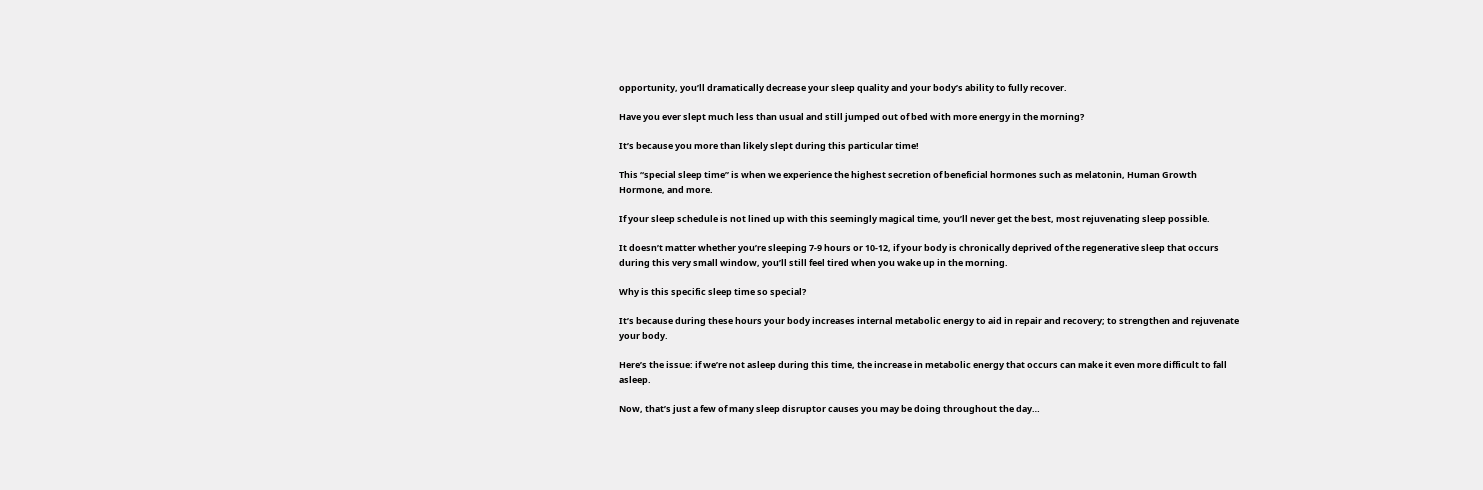opportunity, you’ll dramatically decrease your sleep quality and your body’s ability to fully recover.

Have you ever slept much less than usual and still jumped out of bed with more energy in the morning?

It’s because you more than likely slept during this particular time!

This “special sleep time” is when we experience the highest secretion of beneficial hormones such as melatonin, Human Growth Hormone, and more.

If your sleep schedule is not lined up with this seemingly magical time, you’ll never get the best, most rejuvenating sleep possible.

It doesn’t matter whether you’re sleeping 7-9 hours or 10-12, if your body is chronically deprived of the regenerative sleep that occurs during this very small window, you’ll still feel tired when you wake up in the morning.

Why is this specific sleep time so special?

It’s because during these hours your body increases internal metabolic energy to aid in repair and recovery; to strengthen and rejuvenate your body.

Here’s the issue: if we’re not asleep during this time, the increase in metabolic energy that occurs can make it even more difficult to fall asleep.

Now, that’s just a few of many sleep disruptor causes you may be doing throughout the day…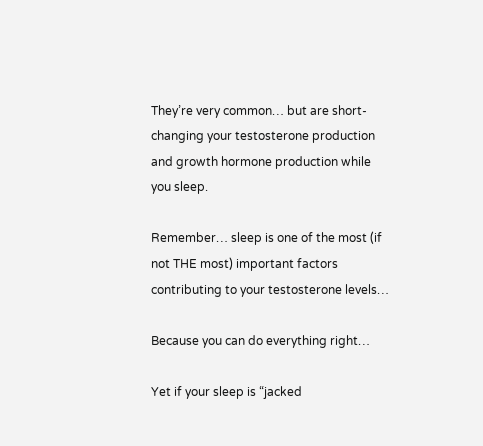They’re very common… but are short-changing your testosterone production and growth hormone production while you sleep.

Remember… sleep is one of the most (if not THE most) important factors contributing to your testosterone levels…

Because you can do everything right…

Yet if your sleep is “jacked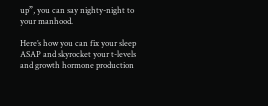up”, you can say nighty-night to your manhood.

Here’s how you can fix your sleep ASAP and skyrocket your t-levels and growth hormone production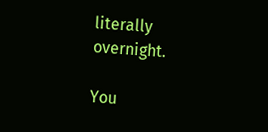literally overnight.

You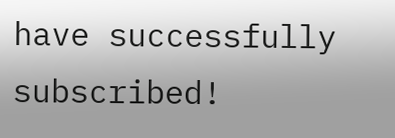have successfully subscribed!